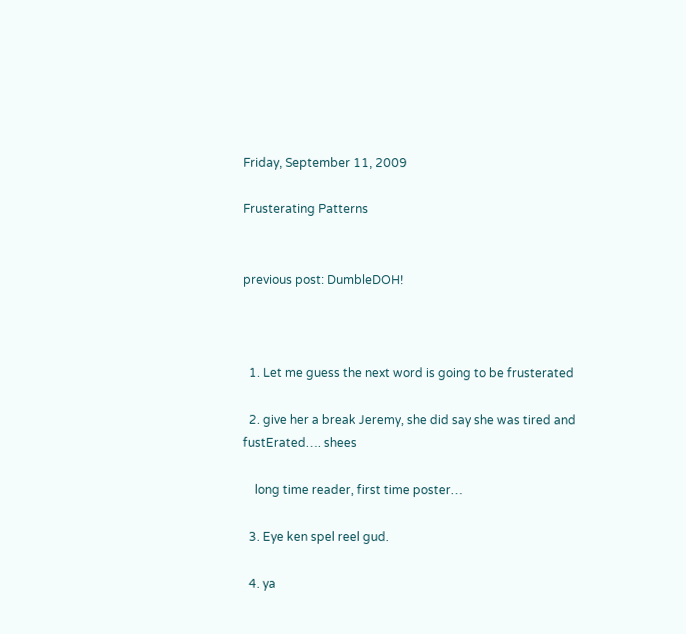Friday, September 11, 2009

Frusterating Patterns


previous post: DumbleDOH!



  1. Let me guess the next word is going to be frusterated

  2. give her a break Jeremy, she did say she was tired and fustErated…. shees

    long time reader, first time poster…

  3. Eye ken spel reel gud.

  4. ya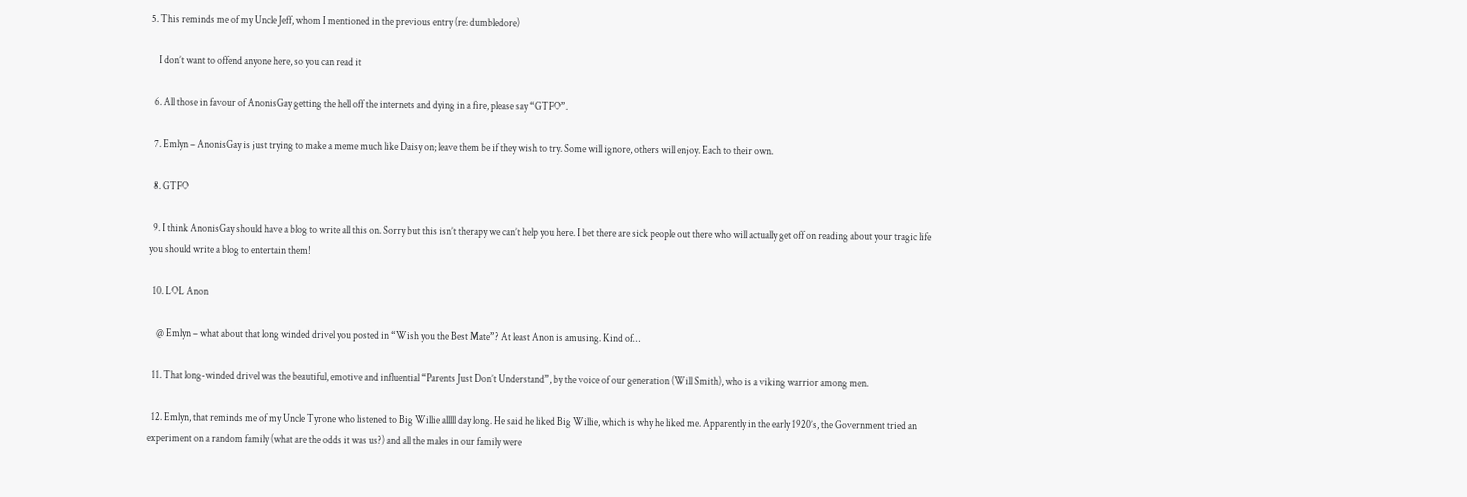5. This reminds me of my Uncle Jeff, whom I mentioned in the previous entry (re: dumbledore)

    I don’t want to offend anyone here, so you can read it

  6. All those in favour of AnonisGay getting the hell off the internets and dying in a fire, please say “GTFO”.

  7. Emlyn – AnonisGay is just trying to make a meme much like Daisy on; leave them be if they wish to try. Some will ignore, others will enjoy. Each to their own.

  8. GTFO

  9. I think AnonisGay should have a blog to write all this on. Sorry but this isn’t therapy we can’t help you here. I bet there are sick people out there who will actually get off on reading about your tragic life you should write a blog to entertain them!

  10. LOL Anon

    @ Emlyn – what about that long winded drivel you posted in “Wish you the Best Mate”? At least Anon is amusing. Kind of…

  11. That long-winded drivel was the beautiful, emotive and influential “Parents Just Don’t Understand”, by the voice of our generation (Will Smith), who is a viking warrior among men.

  12. Emlyn, that reminds me of my Uncle Tyrone who listened to Big Willie alllll day long. He said he liked Big Willie, which is why he liked me. Apparently in the early 1920’s, the Government tried an experiment on a random family (what are the odds it was us?) and all the males in our family were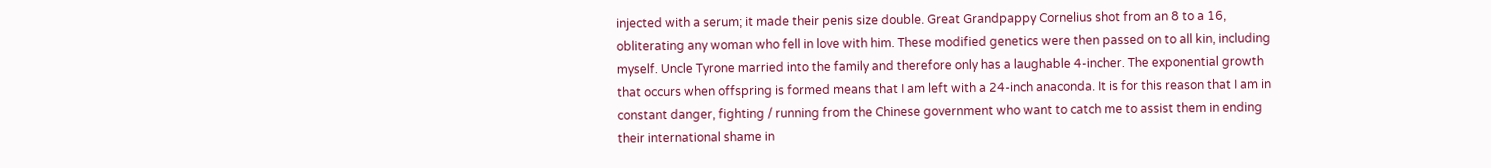injected with a serum; it made their penis size double. Great Grandpappy Cornelius shot from an 8 to a 16, obliterating any woman who fell in love with him. These modified genetics were then passed on to all kin, including myself. Uncle Tyrone married into the family and therefore only has a laughable 4-incher. The exponential growth that occurs when offspring is formed means that I am left with a 24-inch anaconda. It is for this reason that I am in constant danger, fighting / running from the Chinese government who want to catch me to assist them in ending their international shame in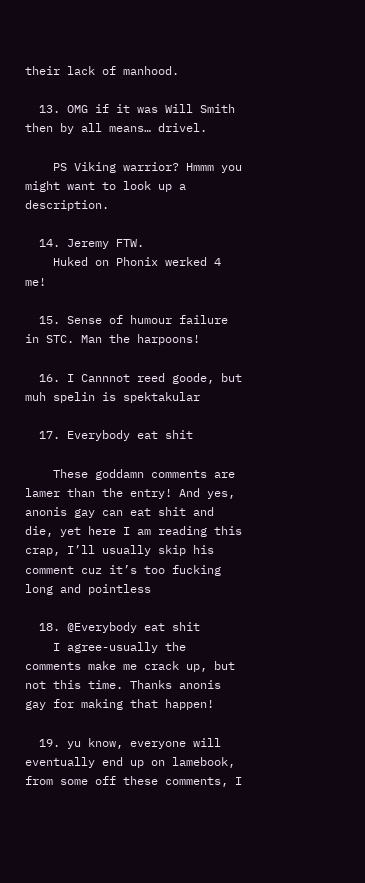their lack of manhood.

  13. OMG if it was Will Smith then by all means… drivel.

    PS Viking warrior? Hmmm you might want to look up a description.

  14. Jeremy FTW.
    Huked on Phonix werked 4 me!

  15. Sense of humour failure in STC. Man the harpoons!

  16. I Cannnot reed goode, but muh spelin is spektakular

  17. Everybody eat shit

    These goddamn comments are lamer than the entry! And yes, anonis gay can eat shit and die, yet here I am reading this crap, I’ll usually skip his comment cuz it’s too fucking long and pointless

  18. @Everybody eat shit
    I agree-usually the comments make me crack up, but not this time. Thanks anonis gay for making that happen!

  19. yu know, everyone will eventually end up on lamebook, from some off these comments, I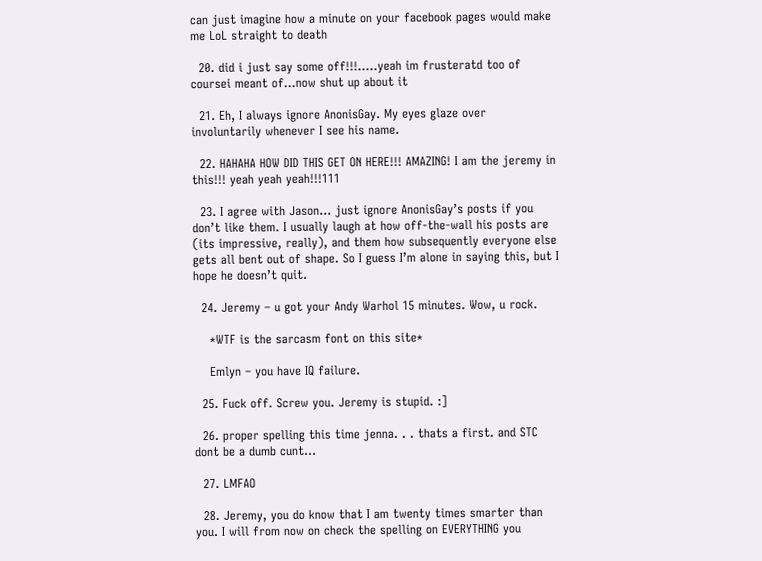can just imagine how a minute on your facebook pages would make me LoL straight to death

  20. did i just say some off!!!…..yeah im frusteratd too of coursei meant of…now shut up about it

  21. Eh, I always ignore AnonisGay. My eyes glaze over involuntarily whenever I see his name.

  22. HAHAHA HOW DID THIS GET ON HERE!!! AMAZING! I am the jeremy in this!!! yeah yeah yeah!!!111

  23. I agree with Jason… just ignore AnonisGay’s posts if you don’t like them. I usually laugh at how off-the-wall his posts are (its impressive, really), and them how subsequently everyone else gets all bent out of shape. So I guess I’m alone in saying this, but I hope he doesn’t quit.

  24. Jeremy – u got your Andy Warhol 15 minutes. Wow, u rock.

    *WTF is the sarcasm font on this site*

    Emlyn – you have IQ failure.

  25. Fuck off. Screw you. Jeremy is stupid. :]

  26. proper spelling this time jenna. . . thats a first. and STC dont be a dumb cunt…

  27. LMFAO

  28. Jeremy, you do know that I am twenty times smarter than you. I will from now on check the spelling on EVERYTHING you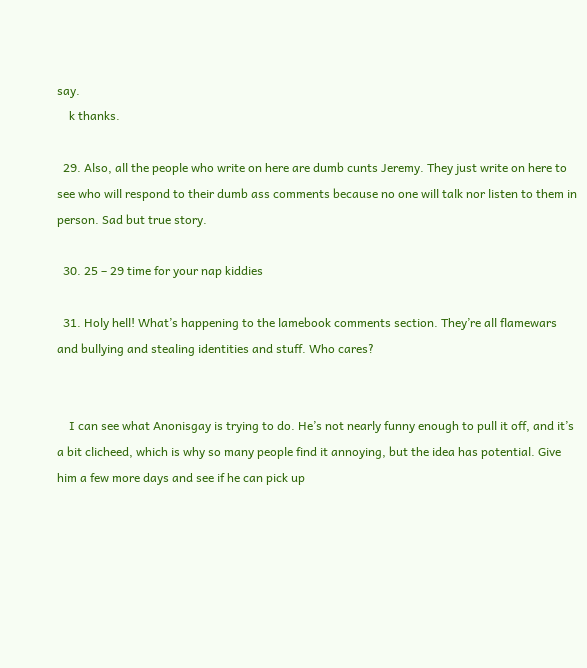say.
    k thanks.

  29. Also, all the people who write on here are dumb cunts Jeremy. They just write on here to see who will respond to their dumb ass comments because no one will talk nor listen to them in person. Sad but true story.

  30. 25 – 29 time for your nap kiddies

  31. Holy hell! What’s happening to the lamebook comments section. They’re all flamewars and bullying and stealing identities and stuff. Who cares?


    I can see what Anonisgay is trying to do. He’s not nearly funny enough to pull it off, and it’s a bit clicheed, which is why so many people find it annoying, but the idea has potential. Give him a few more days and see if he can pick up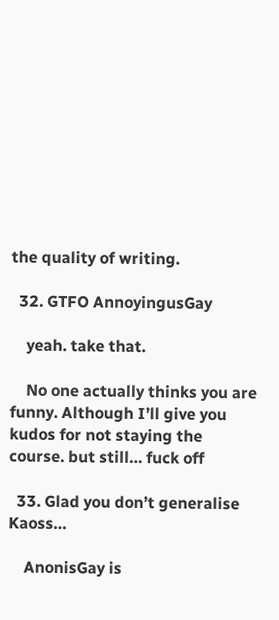the quality of writing.

  32. GTFO AnnoyingusGay

    yeah. take that.

    No one actually thinks you are funny. Although I’ll give you kudos for not staying the course. but still… fuck off

  33. Glad you don’t generalise Kaoss…

    AnonisGay is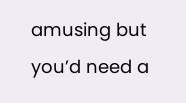amusing but you’d need a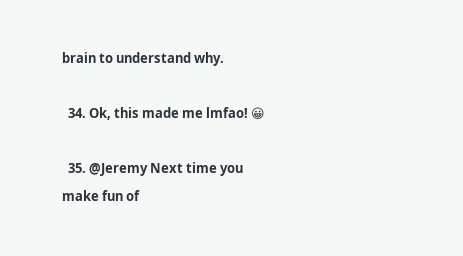brain to understand why.

  34. Ok, this made me lmfao! 😀

  35. @Jeremy Next time you make fun of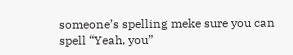someone’s spelling meke sure you can spell “Yeah, you”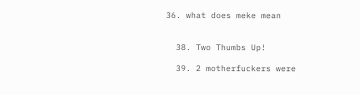36. what does meke mean


  38. Two Thumbs Up!

  39. 2 motherfuckers were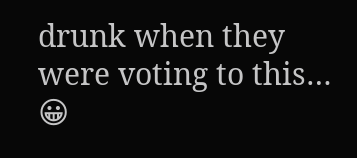drunk when they were voting to this… 😀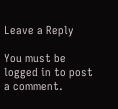Leave a Reply

You must be logged in to post a comment.